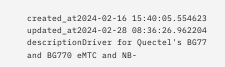created_at2024-02-16 15:40:05.554623
updated_at2024-02-28 08:36:26.962204
descriptionDriver for Quectel's BG77 and BG770 eMTC and NB-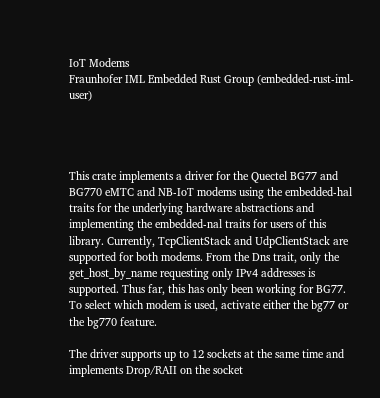IoT Modems
Fraunhofer IML Embedded Rust Group (embedded-rust-iml-user)




This crate implements a driver for the Quectel BG77 and BG770 eMTC and NB-IoT modems using the embedded-hal traits for the underlying hardware abstractions and implementing the embedded-nal traits for users of this library. Currently, TcpClientStack and UdpClientStack are supported for both modems. From the Dns trait, only the get_host_by_name requesting only IPv4 addresses is supported. Thus far, this has only been working for BG77. To select which modem is used, activate either the bg77 or the bg770 feature.

The driver supports up to 12 sockets at the same time and implements Drop/RAII on the socket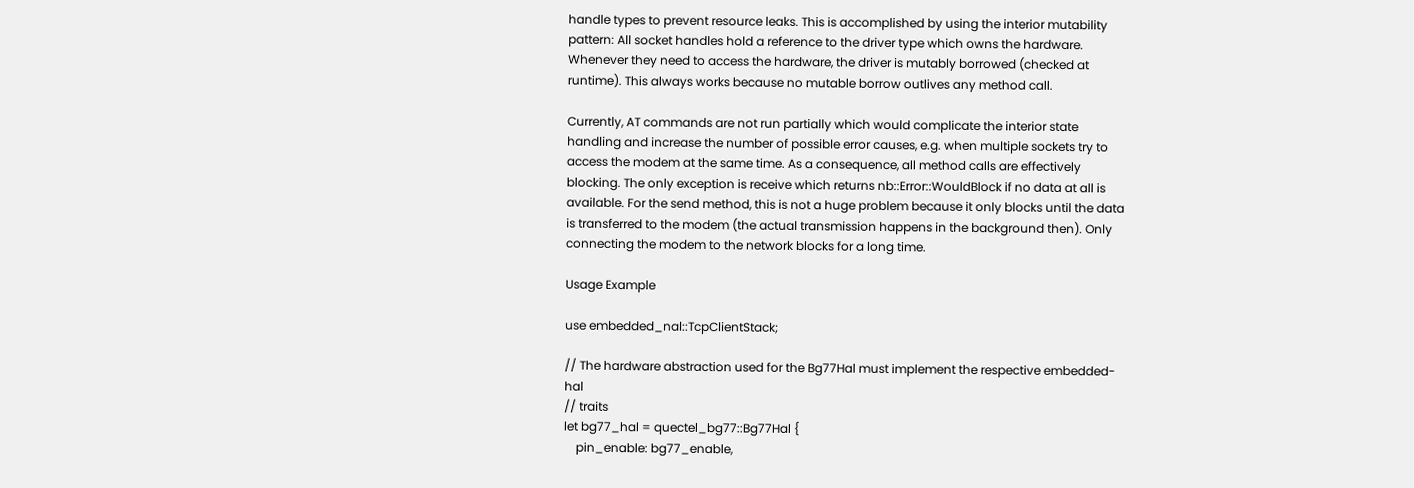handle types to prevent resource leaks. This is accomplished by using the interior mutability pattern: All socket handles hold a reference to the driver type which owns the hardware. Whenever they need to access the hardware, the driver is mutably borrowed (checked at runtime). This always works because no mutable borrow outlives any method call.

Currently, AT commands are not run partially which would complicate the interior state handling and increase the number of possible error causes, e.g. when multiple sockets try to access the modem at the same time. As a consequence, all method calls are effectively blocking. The only exception is receive which returns nb::Error::WouldBlock if no data at all is available. For the send method, this is not a huge problem because it only blocks until the data is transferred to the modem (the actual transmission happens in the background then). Only connecting the modem to the network blocks for a long time.

Usage Example

use embedded_nal::TcpClientStack;

// The hardware abstraction used for the Bg77Hal must implement the respective embedded-hal
// traits
let bg77_hal = quectel_bg77::Bg77Hal {
    pin_enable: bg77_enable,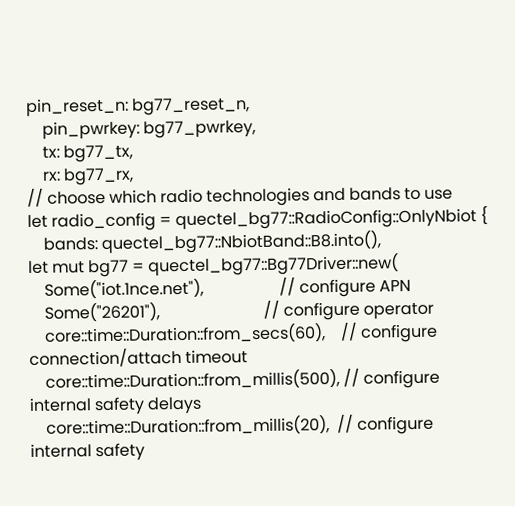pin_reset_n: bg77_reset_n,
    pin_pwrkey: bg77_pwrkey,
    tx: bg77_tx,
    rx: bg77_rx,
// choose which radio technologies and bands to use
let radio_config = quectel_bg77::RadioConfig::OnlyNbiot {
    bands: quectel_bg77::NbiotBand::B8.into(),
let mut bg77 = quectel_bg77::Bg77Driver::new(
    Some("iot.1nce.net"),                   // configure APN
    Some("26201"),                          // configure operator
    core::time::Duration::from_secs(60),    // configure connection/attach timeout
    core::time::Duration::from_millis(500), // configure internal safety delays
    core::time::Duration::from_millis(20),  // configure internal safety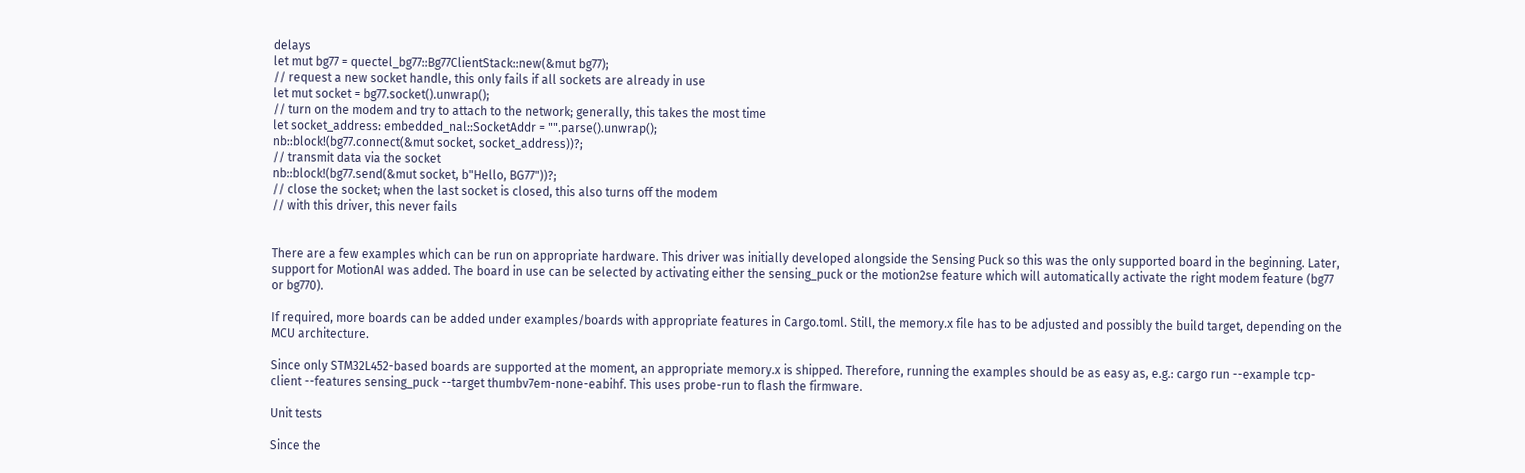delays
let mut bg77 = quectel_bg77::Bg77ClientStack::new(&mut bg77);
// request a new socket handle, this only fails if all sockets are already in use
let mut socket = bg77.socket().unwrap();
// turn on the modem and try to attach to the network; generally, this takes the most time
let socket_address: embedded_nal::SocketAddr = "".parse().unwrap();
nb::block!(bg77.connect(&mut socket, socket_address))?;
// transmit data via the socket
nb::block!(bg77.send(&mut socket, b"Hello, BG77"))?;
// close the socket; when the last socket is closed, this also turns off the modem
// with this driver, this never fails


There are a few examples which can be run on appropriate hardware. This driver was initially developed alongside the Sensing Puck so this was the only supported board in the beginning. Later, support for MotionAI was added. The board in use can be selected by activating either the sensing_puck or the motion2se feature which will automatically activate the right modem feature (bg77 or bg770).

If required, more boards can be added under examples/boards with appropriate features in Cargo.toml. Still, the memory.x file has to be adjusted and possibly the build target, depending on the MCU architecture.

Since only STM32L452-based boards are supported at the moment, an appropriate memory.x is shipped. Therefore, running the examples should be as easy as, e.g.: cargo run --example tcp-client --features sensing_puck --target thumbv7em-none-eabihf. This uses probe-run to flash the firmware.

Unit tests

Since the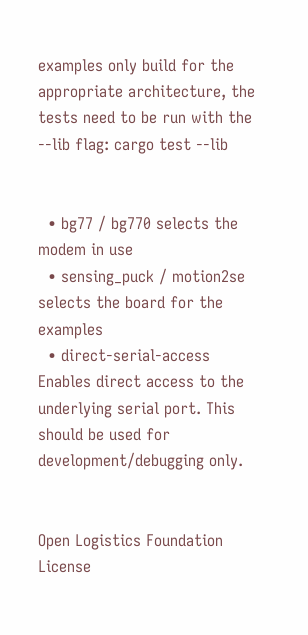examples only build for the appropriate architecture, the tests need to be run with the --lib flag: cargo test --lib


  • bg77 / bg770 selects the modem in use
  • sensing_puck / motion2se selects the board for the examples
  • direct-serial-access Enables direct access to the underlying serial port. This should be used for development/debugging only.


Open Logistics Foundation License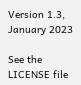Version 1.3, January 2023

See the LICENSE file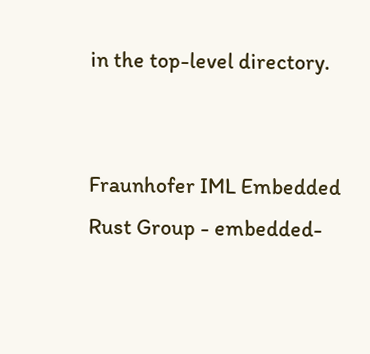in the top-level directory.


Fraunhofer IML Embedded Rust Group - embedded-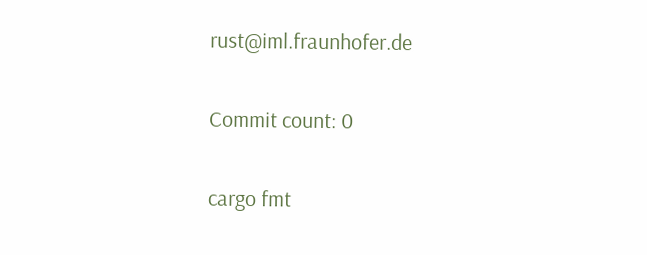rust@iml.fraunhofer.de

Commit count: 0

cargo fmt